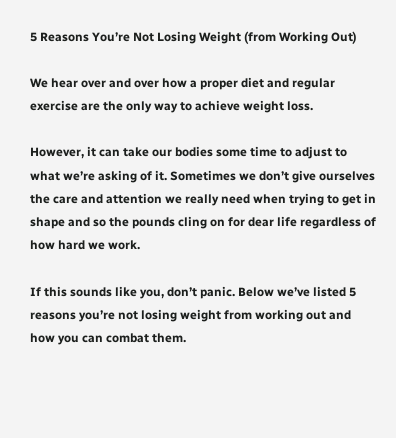5 Reasons You’re Not Losing Weight (from Working Out)

We hear over and over how a proper diet and regular exercise are the only way to achieve weight loss.

However, it can take our bodies some time to adjust to what we’re asking of it. Sometimes we don’t give ourselves the care and attention we really need when trying to get in shape and so the pounds cling on for dear life regardless of how hard we work.

If this sounds like you, don’t panic. Below we’ve listed 5 reasons you’re not losing weight from working out and how you can combat them.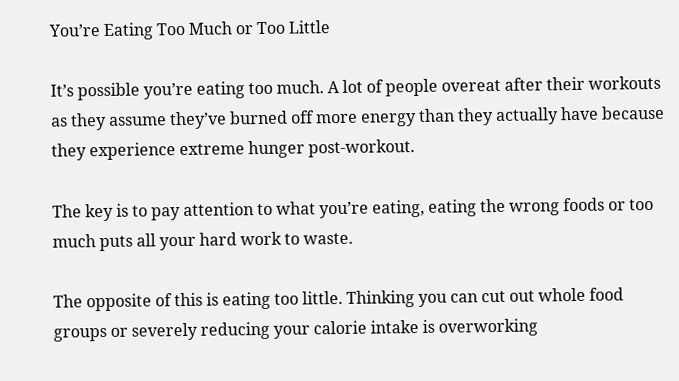You’re Eating Too Much or Too Little

It’s possible you’re eating too much. A lot of people overeat after their workouts as they assume they’ve burned off more energy than they actually have because they experience extreme hunger post-workout.

The key is to pay attention to what you’re eating, eating the wrong foods or too much puts all your hard work to waste.

The opposite of this is eating too little. Thinking you can cut out whole food groups or severely reducing your calorie intake is overworking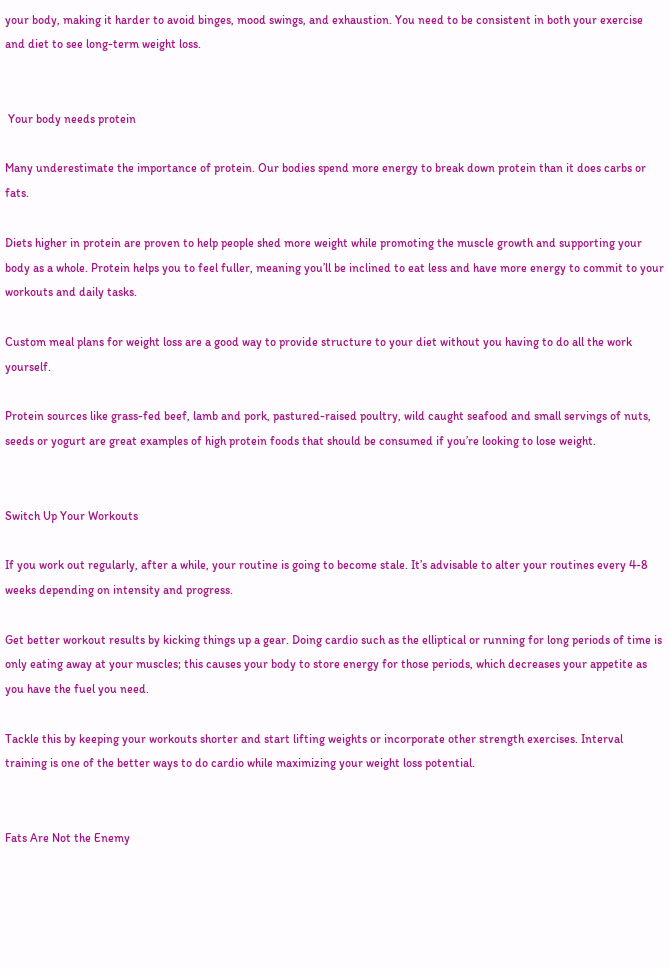your body, making it harder to avoid binges, mood swings, and exhaustion. You need to be consistent in both your exercise and diet to see long-term weight loss.


 Your body needs protein

Many underestimate the importance of protein. Our bodies spend more energy to break down protein than it does carbs or fats.

Diets higher in protein are proven to help people shed more weight while promoting the muscle growth and supporting your body as a whole. Protein helps you to feel fuller, meaning you’ll be inclined to eat less and have more energy to commit to your workouts and daily tasks.

Custom meal plans for weight loss are a good way to provide structure to your diet without you having to do all the work yourself.

Protein sources like grass-fed beef, lamb and pork, pastured-raised poultry, wild caught seafood and small servings of nuts, seeds or yogurt are great examples of high protein foods that should be consumed if you’re looking to lose weight.


Switch Up Your Workouts

If you work out regularly, after a while, your routine is going to become stale. It’s advisable to alter your routines every 4-8 weeks depending on intensity and progress.

Get better workout results by kicking things up a gear. Doing cardio such as the elliptical or running for long periods of time is only eating away at your muscles; this causes your body to store energy for those periods, which decreases your appetite as you have the fuel you need.

Tackle this by keeping your workouts shorter and start lifting weights or incorporate other strength exercises. Interval training is one of the better ways to do cardio while maximizing your weight loss potential.


Fats Are Not the Enemy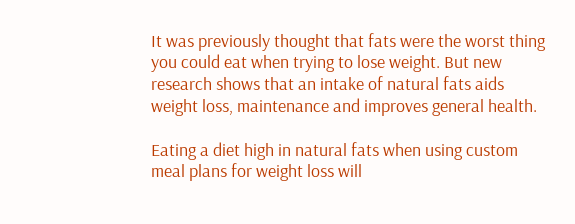It was previously thought that fats were the worst thing you could eat when trying to lose weight. But new research shows that an intake of natural fats aids weight loss, maintenance and improves general health.

Eating a diet high in natural fats when using custom meal plans for weight loss will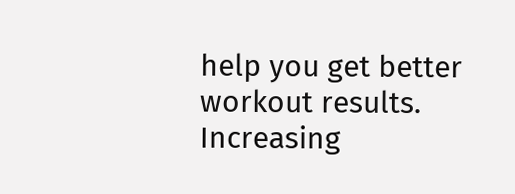help you get better workout results. Increasing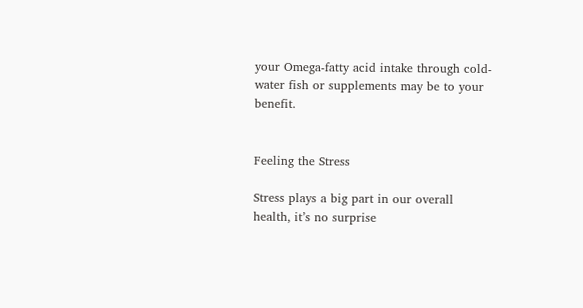your Omega-fatty acid intake through cold-water fish or supplements may be to your benefit.


Feeling the Stress

Stress plays a big part in our overall health, it’s no surprise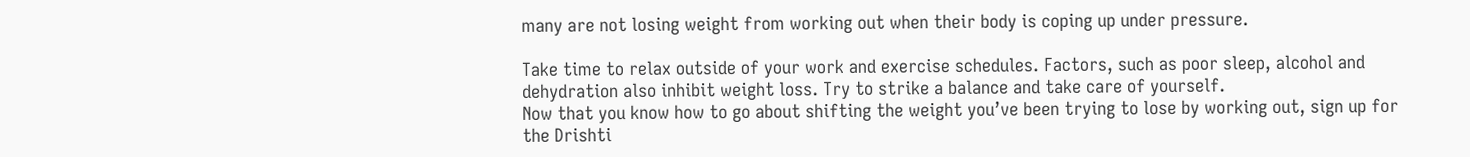many are not losing weight from working out when their body is coping up under pressure.

Take time to relax outside of your work and exercise schedules. Factors, such as poor sleep, alcohol and dehydration also inhibit weight loss. Try to strike a balance and take care of yourself.
Now that you know how to go about shifting the weight you’ve been trying to lose by working out, sign up for the Drishti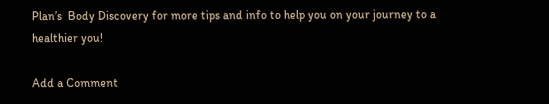Plan’s  Body Discovery for more tips and info to help you on your journey to a healthier you!

Add a Comment